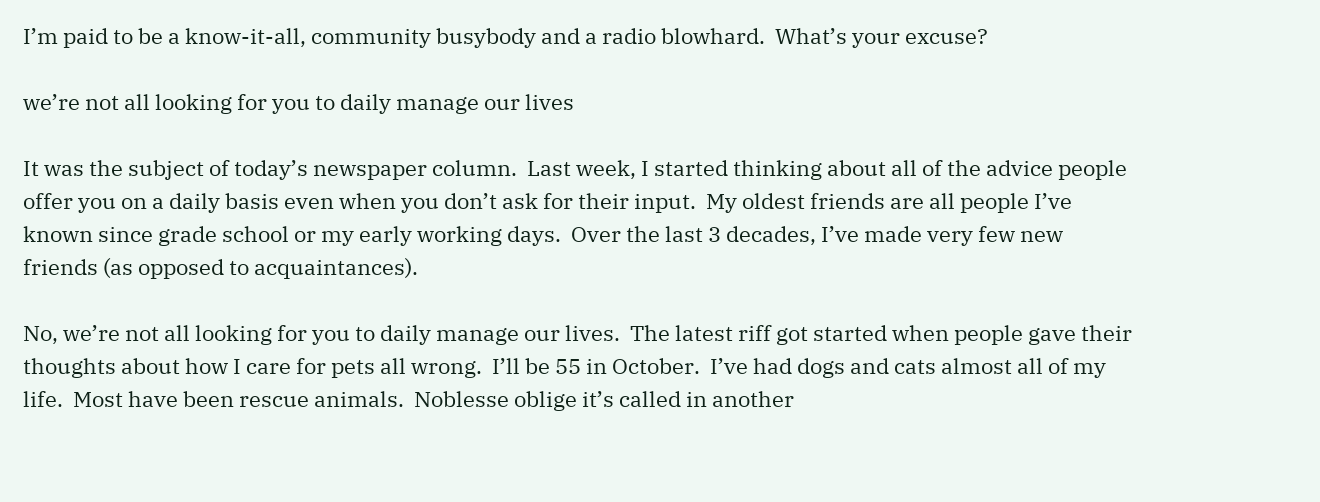I’m paid to be a know-it-all, community busybody and a radio blowhard.  What’s your excuse?

we’re not all looking for you to daily manage our lives

It was the subject of today’s newspaper column.  Last week, I started thinking about all of the advice people offer you on a daily basis even when you don’t ask for their input.  My oldest friends are all people I’ve known since grade school or my early working days.  Over the last 3 decades, I’ve made very few new friends (as opposed to acquaintances).

No, we’re not all looking for you to daily manage our lives.  The latest riff got started when people gave their thoughts about how I care for pets all wrong.  I’ll be 55 in October.  I’ve had dogs and cats almost all of my life.  Most have been rescue animals.  Noblesse oblige it’s called in another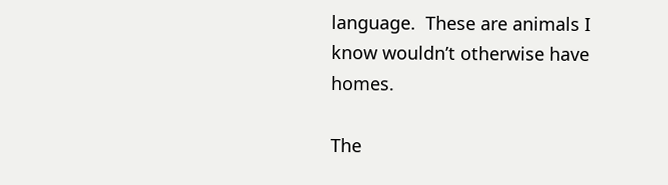language.  These are animals I know wouldn’t otherwise have homes.

The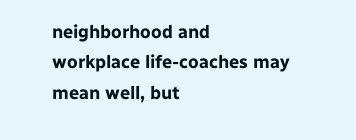neighborhood and workplace life-coaches may mean well, but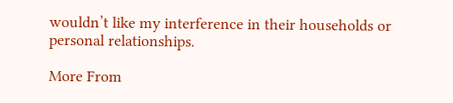wouldn’t like my interference in their households or personal relationships.

More From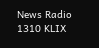News Radio 1310 KLIX